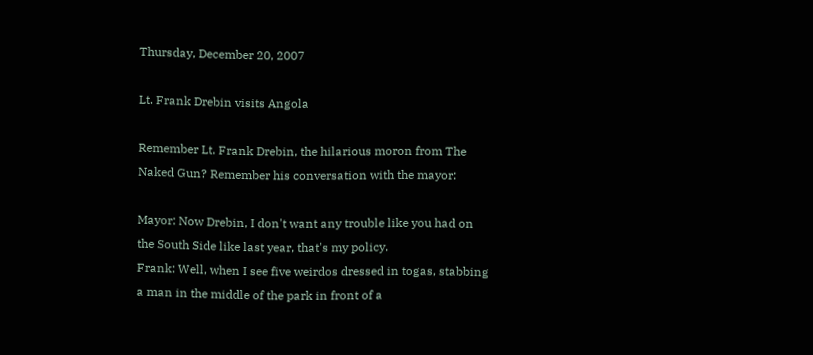Thursday, December 20, 2007

Lt. Frank Drebin visits Angola

Remember Lt. Frank Drebin, the hilarious moron from The Naked Gun? Remember his conversation with the mayor:

Mayor: Now Drebin, I don't want any trouble like you had on the South Side like last year, that's my policy.
Frank: Well, when I see five weirdos dressed in togas, stabbing a man in the middle of the park in front of a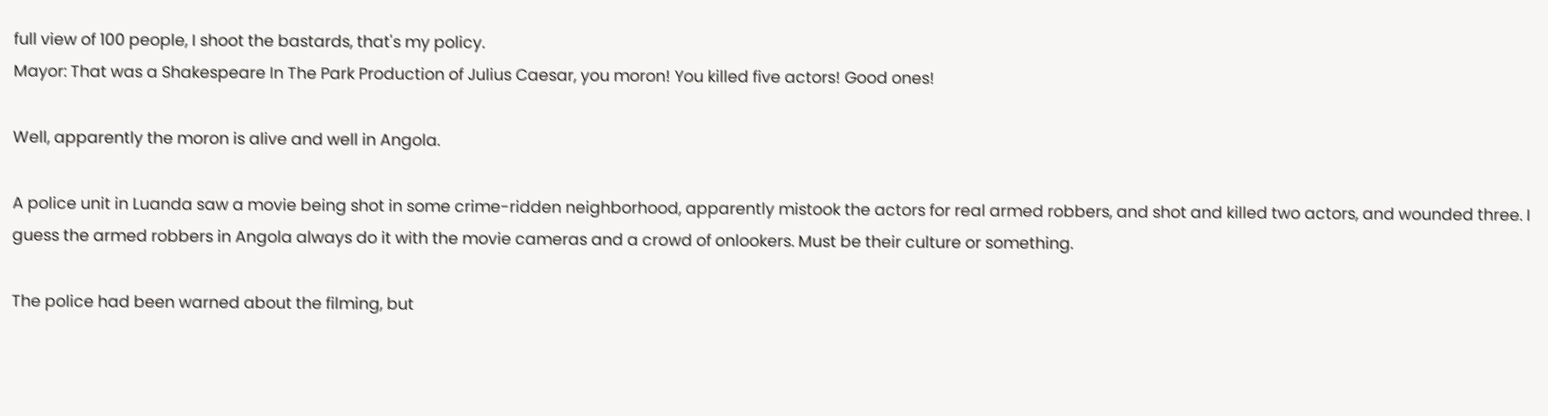full view of 100 people, I shoot the bastards, that's my policy.
Mayor: That was a Shakespeare In The Park Production of Julius Caesar, you moron! You killed five actors! Good ones!

Well, apparently the moron is alive and well in Angola.

A police unit in Luanda saw a movie being shot in some crime-ridden neighborhood, apparently mistook the actors for real armed robbers, and shot and killed two actors, and wounded three. I guess the armed robbers in Angola always do it with the movie cameras and a crowd of onlookers. Must be their culture or something.

The police had been warned about the filming, but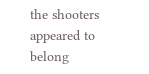the shooters appeared to belong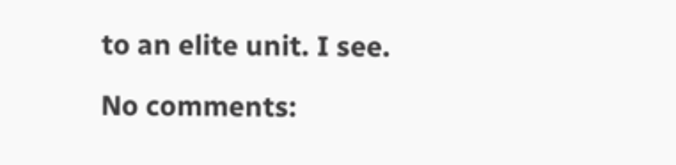to an elite unit. I see.

No comments: